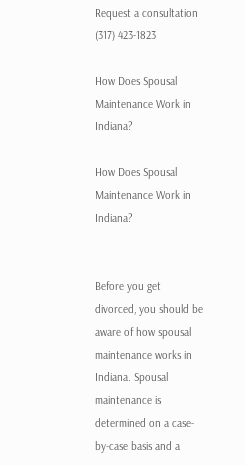Request a consultation (317) 423-1823

How Does Spousal Maintenance Work in Indiana?

How Does Spousal Maintenance Work in Indiana?


Before you get divorced, you should be aware of how spousal maintenance works in Indiana. Spousal maintenance is determined on a case-by-case basis and a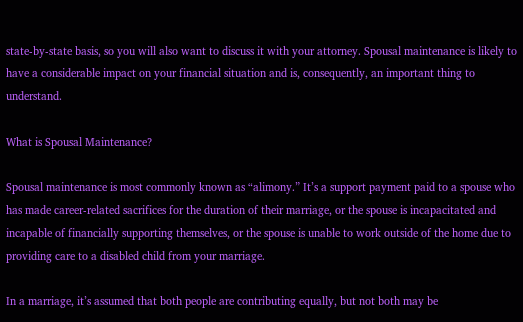state-by-state basis, so you will also want to discuss it with your attorney. Spousal maintenance is likely to have a considerable impact on your financial situation and is, consequently, an important thing to understand.

What is Spousal Maintenance?

Spousal maintenance is most commonly known as “alimony.” It’s a support payment paid to a spouse who has made career-related sacrifices for the duration of their marriage, or the spouse is incapacitated and incapable of financially supporting themselves, or the spouse is unable to work outside of the home due to providing care to a disabled child from your marriage.

In a marriage, it’s assumed that both people are contributing equally, but not both may be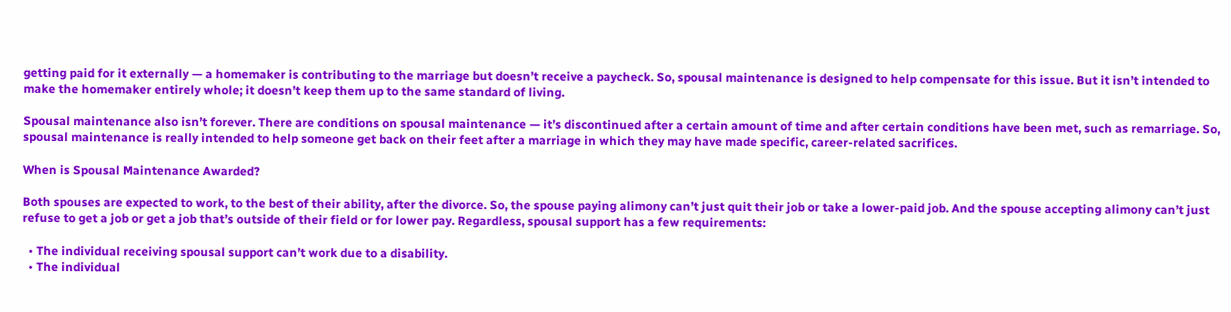getting paid for it externally — a homemaker is contributing to the marriage but doesn’t receive a paycheck. So, spousal maintenance is designed to help compensate for this issue. But it isn’t intended to make the homemaker entirely whole; it doesn’t keep them up to the same standard of living.

Spousal maintenance also isn’t forever. There are conditions on spousal maintenance — it’s discontinued after a certain amount of time and after certain conditions have been met, such as remarriage. So, spousal maintenance is really intended to help someone get back on their feet after a marriage in which they may have made specific, career-related sacrifices.

When is Spousal Maintenance Awarded?

Both spouses are expected to work, to the best of their ability, after the divorce. So, the spouse paying alimony can’t just quit their job or take a lower-paid job. And the spouse accepting alimony can’t just refuse to get a job or get a job that’s outside of their field or for lower pay. Regardless, spousal support has a few requirements:

  • The individual receiving spousal support can’t work due to a disability.
  • The individual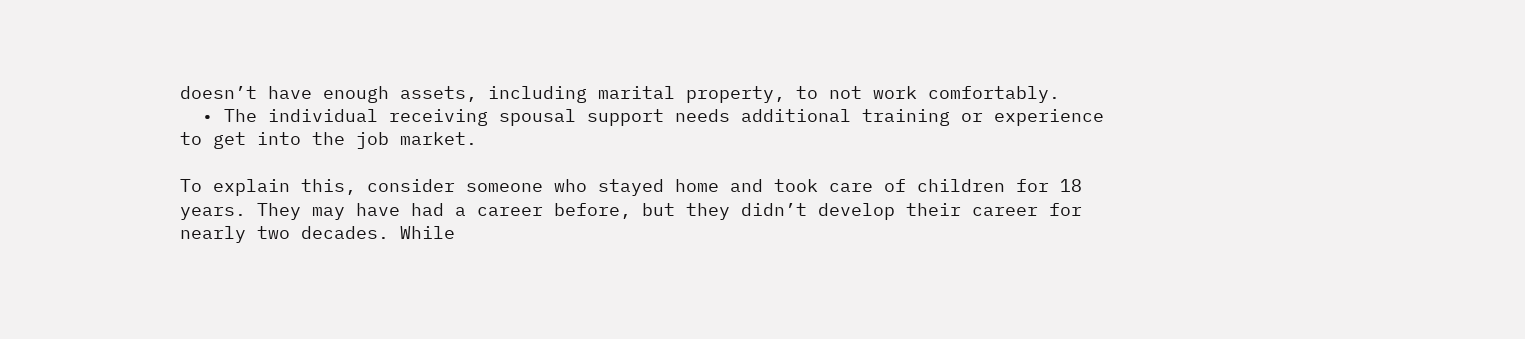doesn’t have enough assets, including marital property, to not work comfortably.
  • The individual receiving spousal support needs additional training or experience to get into the job market.

To explain this, consider someone who stayed home and took care of children for 18 years. They may have had a career before, but they didn’t develop their career for nearly two decades. While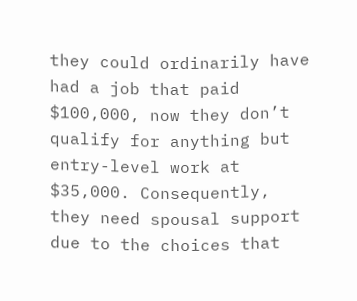they could ordinarily have had a job that paid $100,000, now they don’t qualify for anything but entry-level work at $35,000. Consequently, they need spousal support due to the choices that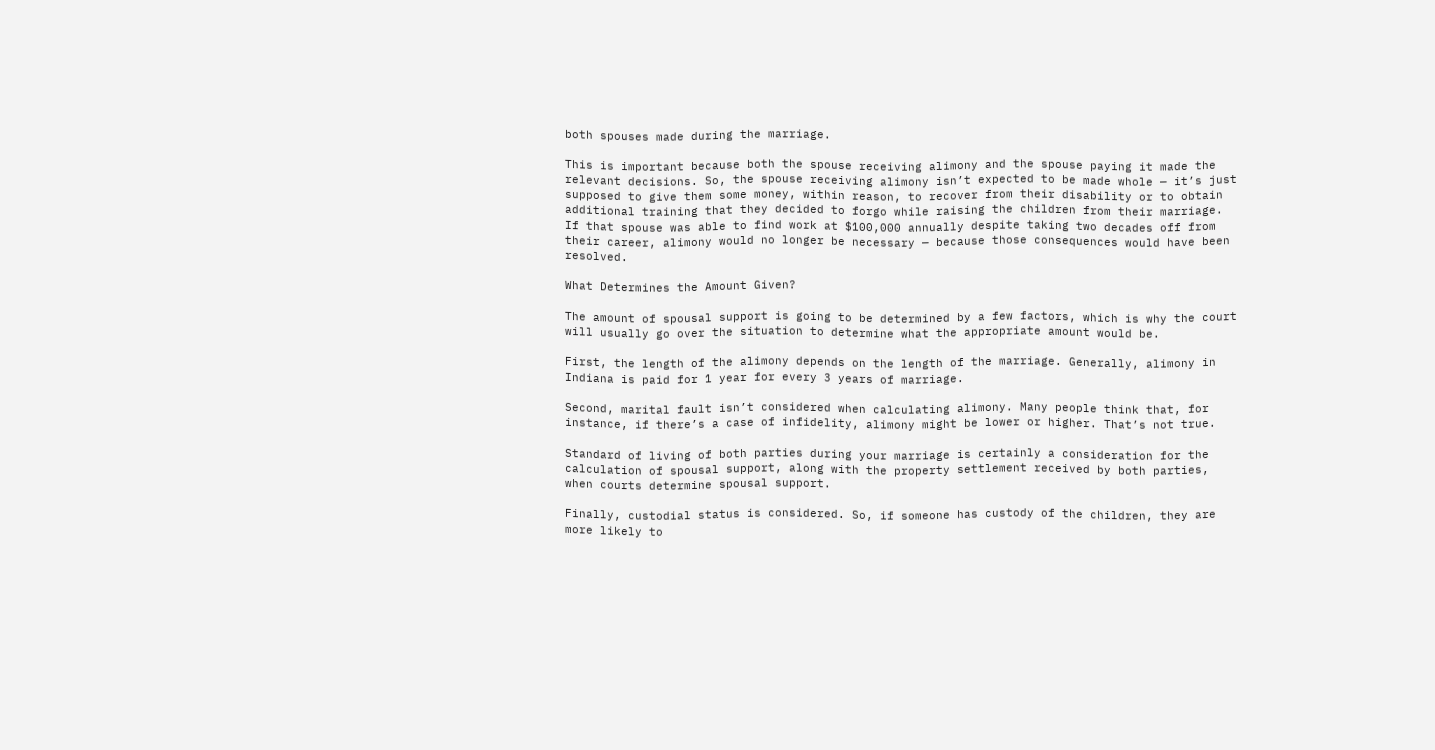both spouses made during the marriage.

This is important because both the spouse receiving alimony and the spouse paying it made the relevant decisions. So, the spouse receiving alimony isn’t expected to be made whole — it’s just supposed to give them some money, within reason, to recover from their disability or to obtain additional training that they decided to forgo while raising the children from their marriage. If that spouse was able to find work at $100,000 annually despite taking two decades off from their career, alimony would no longer be necessary — because those consequences would have been resolved.

What Determines the Amount Given?

The amount of spousal support is going to be determined by a few factors, which is why the court will usually go over the situation to determine what the appropriate amount would be.

First, the length of the alimony depends on the length of the marriage. Generally, alimony in Indiana is paid for 1 year for every 3 years of marriage.

Second, marital fault isn’t considered when calculating alimony. Many people think that, for instance, if there’s a case of infidelity, alimony might be lower or higher. That’s not true.

Standard of living of both parties during your marriage is certainly a consideration for the calculation of spousal support, along with the property settlement received by both parties, when courts determine spousal support.

Finally, custodial status is considered. So, if someone has custody of the children, they are more likely to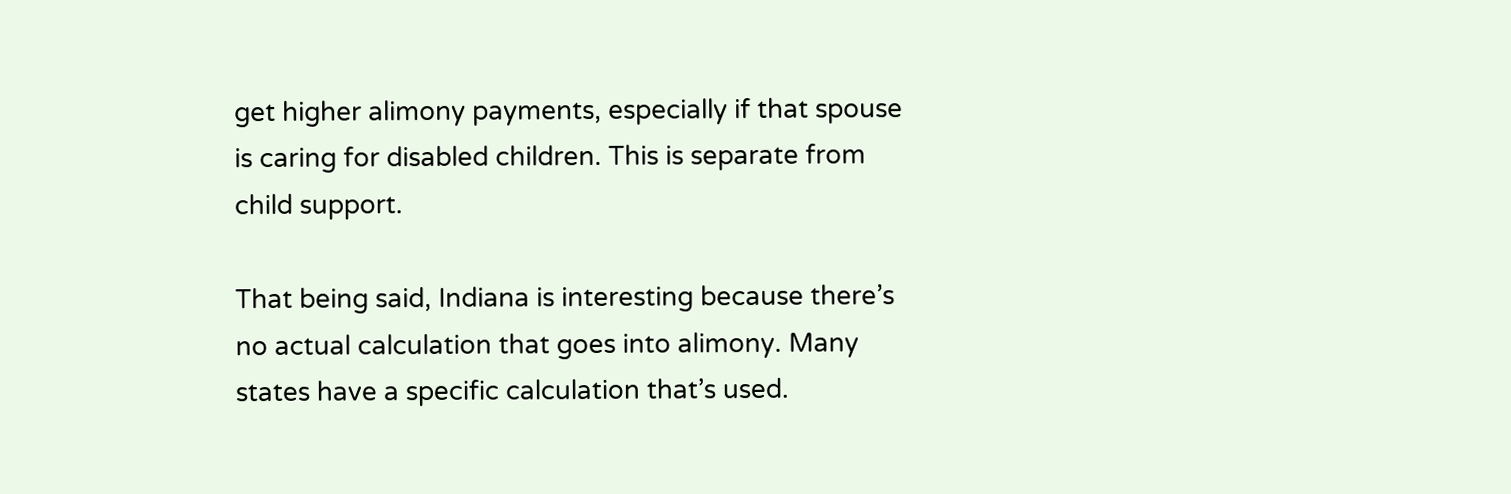get higher alimony payments, especially if that spouse is caring for disabled children. This is separate from child support.

That being said, Indiana is interesting because there’s no actual calculation that goes into alimony. Many states have a specific calculation that’s used.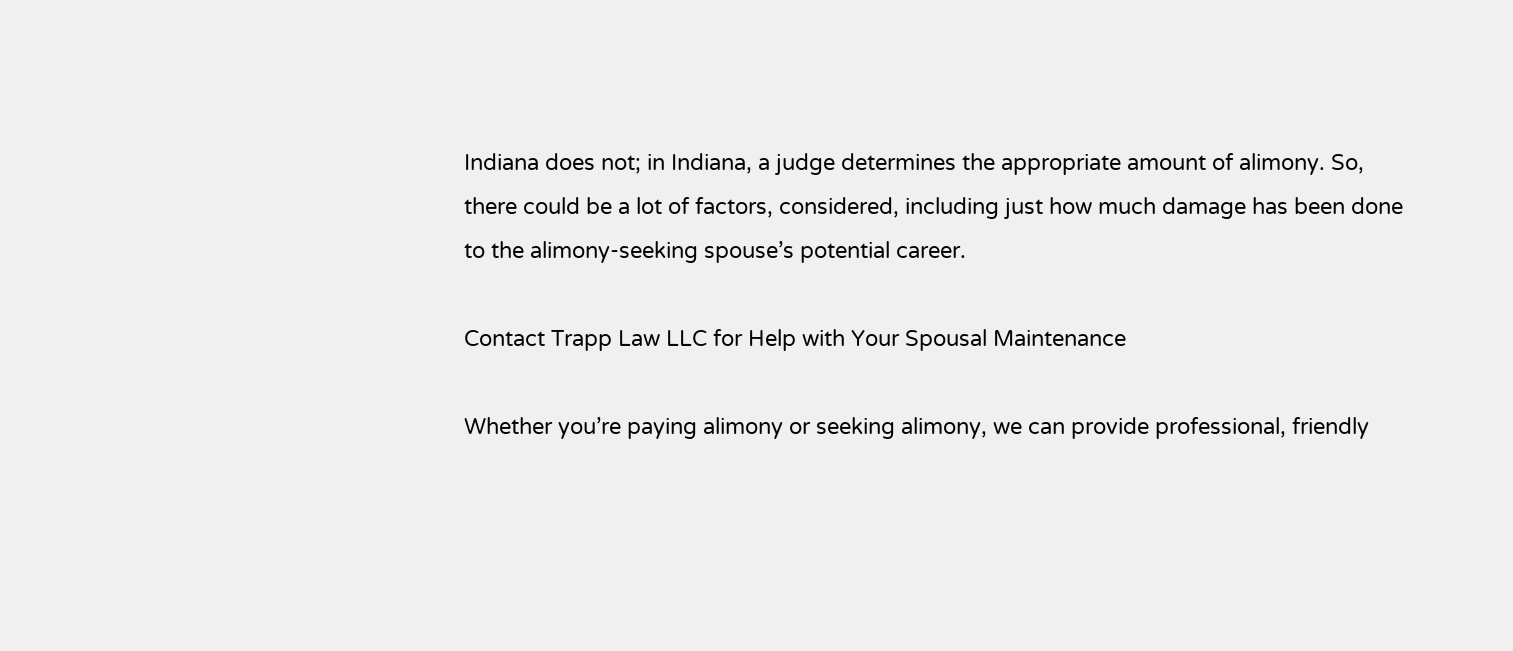Indiana does not; in Indiana, a judge determines the appropriate amount of alimony. So, there could be a lot of factors, considered, including just how much damage has been done to the alimony-seeking spouse’s potential career.

Contact Trapp Law LLC for Help with Your Spousal Maintenance

Whether you’re paying alimony or seeking alimony, we can provide professional, friendly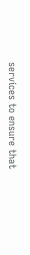services to ensure that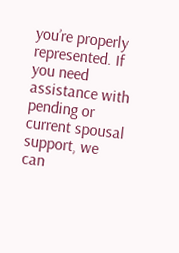you’re properly represented. If you need assistance with pending or current spousal support, we can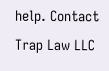help. Contact Trap Law LLC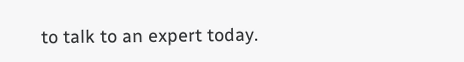to talk to an expert today.